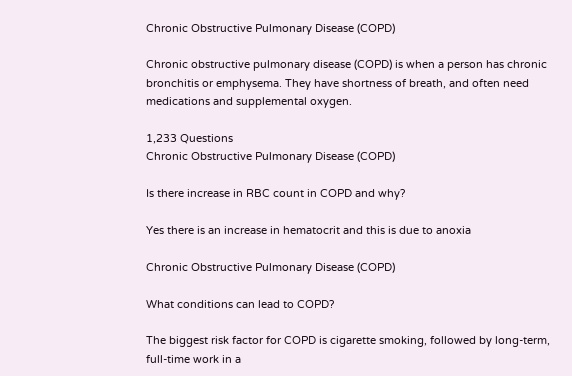Chronic Obstructive Pulmonary Disease (COPD)

Chronic obstructive pulmonary disease (COPD) is when a person has chronic bronchitis or emphysema. They have shortness of breath, and often need medications and supplemental oxygen.

1,233 Questions
Chronic Obstructive Pulmonary Disease (COPD)

Is there increase in RBC count in COPD and why?

Yes there is an increase in hematocrit and this is due to anoxia

Chronic Obstructive Pulmonary Disease (COPD)

What conditions can lead to COPD?

The biggest risk factor for COPD is cigarette smoking, followed by long-term, full-time work in a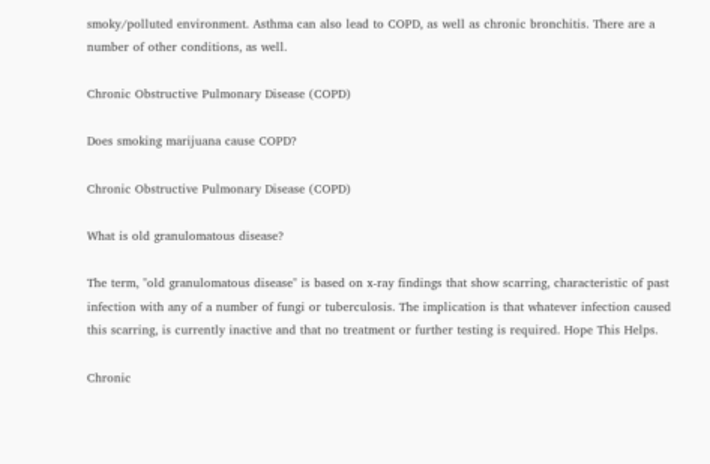smoky/polluted environment. Asthma can also lead to COPD, as well as chronic bronchitis. There are a number of other conditions, as well.

Chronic Obstructive Pulmonary Disease (COPD)

Does smoking marijuana cause COPD?

Chronic Obstructive Pulmonary Disease (COPD)

What is old granulomatous disease?

The term, "old granulomatous disease" is based on x-ray findings that show scarring, characteristic of past infection with any of a number of fungi or tuberculosis. The implication is that whatever infection caused this scarring, is currently inactive and that no treatment or further testing is required. Hope This Helps.

Chronic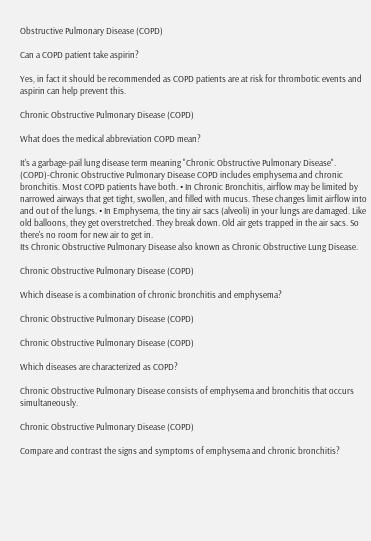Obstructive Pulmonary Disease (COPD)

Can a COPD patient take aspirin?

Yes, in fact it should be recommended as COPD patients are at risk for thrombotic events and aspirin can help prevent this.

Chronic Obstructive Pulmonary Disease (COPD)

What does the medical abbreviation COPD mean?

It's a garbage-pail lung disease term meaning "Chronic Obstructive Pulmonary Disease".
(COPD)-Chronic Obstructive Pulmonary Disease COPD includes emphysema and chronic bronchitis. Most COPD patients have both. • In Chronic Bronchitis, airflow may be limited by narrowed airways that get tight, swollen, and filled with mucus. These changes limit airflow into and out of the lungs. • In Emphysema, the tiny air sacs (alveoli) in your lungs are damaged. Like old balloons, they get overstretched. They break down. Old air gets trapped in the air sacs. So there's no room for new air to get in.
Its Chronic Obstructive Pulmonary Disease also known as Chronic Obstructive Lung Disease.

Chronic Obstructive Pulmonary Disease (COPD)

Which disease is a combination of chronic bronchitis and emphysema?

Chronic Obstructive Pulmonary Disease (COPD)

Chronic Obstructive Pulmonary Disease (COPD)

Which diseases are characterized as COPD?

Chronic Obstructive Pulmonary Disease consists of emphysema and bronchitis that occurs simultaneously.

Chronic Obstructive Pulmonary Disease (COPD)

Compare and contrast the signs and symptoms of emphysema and chronic bronchitis?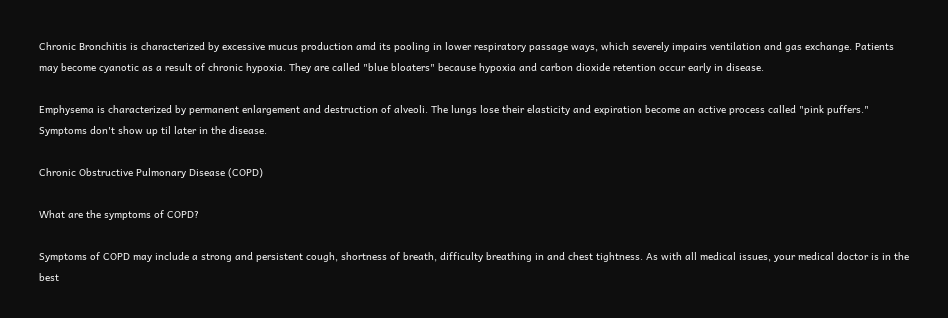Chronic Bronchitis is characterized by excessive mucus production amd its pooling in lower respiratory passage ways, which severely impairs ventilation and gas exchange. Patients may become cyanotic as a result of chronic hypoxia. They are called "blue bloaters" because hypoxia and carbon dioxide retention occur early in disease.

Emphysema is characterized by permanent enlargement and destruction of alveoli. The lungs lose their elasticity and expiration become an active process called "pink puffers." Symptoms don't show up til later in the disease.

Chronic Obstructive Pulmonary Disease (COPD)

What are the symptoms of COPD?

Symptoms of COPD may include a strong and persistent cough, shortness of breath, difficulty breathing in and chest tightness. As with all medical issues, your medical doctor is in the best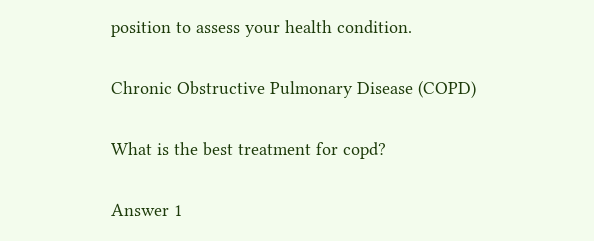position to assess your health condition.

Chronic Obstructive Pulmonary Disease (COPD)

What is the best treatment for copd?

Answer 1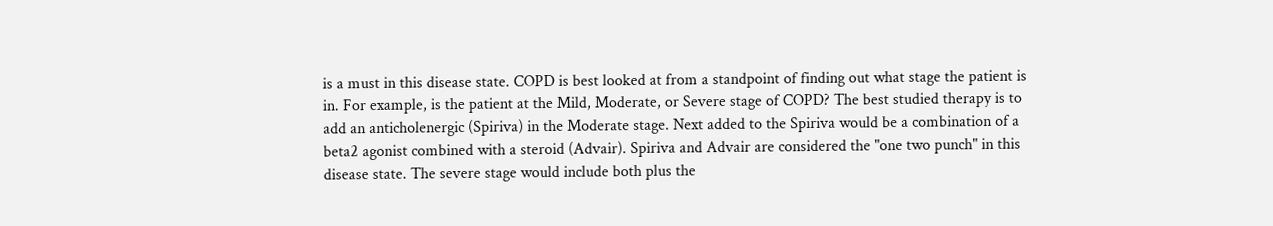is a must in this disease state. COPD is best looked at from a standpoint of finding out what stage the patient is in. For example, is the patient at the Mild, Moderate, or Severe stage of COPD? The best studied therapy is to add an anticholenergic (Spiriva) in the Moderate stage. Next added to the Spiriva would be a combination of a beta2 agonist combined with a steroid (Advair). Spiriva and Advair are considered the "one two punch" in this disease state. The severe stage would include both plus the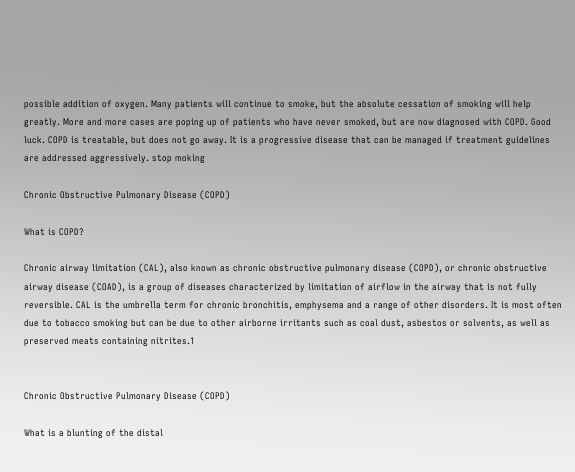possible addition of oxygen. Many patients will continue to smoke, but the absolute cessation of smoking will help greatly. More and more cases are poping up of patients who have never smoked, but are now diagnosed with COPD. Good luck. COPD is treatable, but does not go away. It is a progressive disease that can be managed if treatment guidelines are addressed aggressively. stop moking

Chronic Obstructive Pulmonary Disease (COPD)

What is COPD?

Chronic airway limitation (CAL), also known as chronic obstructive pulmonary disease (COPD), or chronic obstructive airway disease (COAD), is a group of diseases characterized by limitation of airflow in the airway that is not fully reversible. CAL is the umbrella term for chronic bronchitis, emphysema and a range of other disorders. It is most often due to tobacco smoking but can be due to other airborne irritants such as coal dust, asbestos or solvents, as well as preserved meats containing nitrites.1


Chronic Obstructive Pulmonary Disease (COPD)

What is a blunting of the distal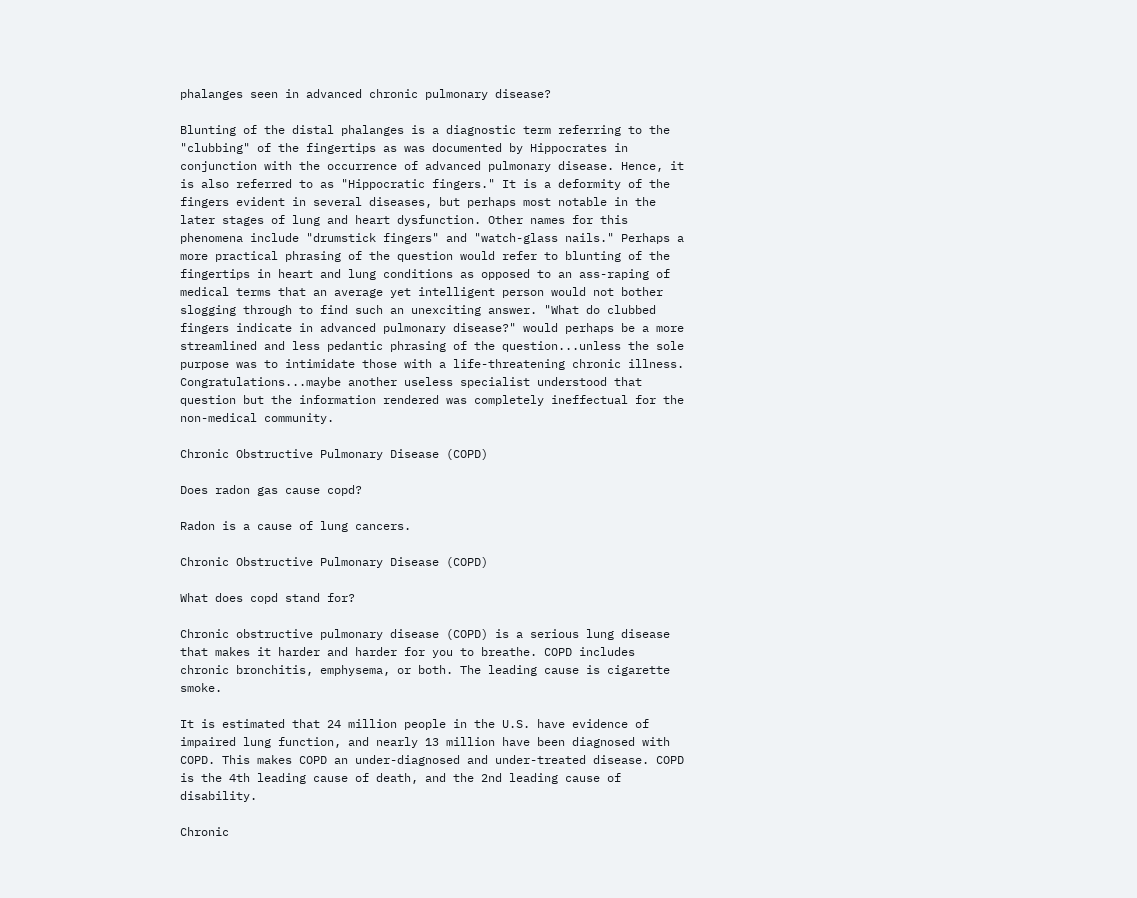phalanges seen in advanced chronic pulmonary disease?

Blunting of the distal phalanges is a diagnostic term referring to the "clubbing" of the fingertips as was documented by Hippocrates in conjunction with the occurrence of advanced pulmonary disease. Hence, it is also referred to as "Hippocratic fingers." It is a deformity of the fingers evident in several diseases, but perhaps most notable in the later stages of lung and heart dysfunction. Other names for this phenomena include "drumstick fingers" and "watch-glass nails." Perhaps a more practical phrasing of the question would refer to blunting of the fingertips in heart and lung conditions as opposed to an ass-raping of medical terms that an average yet intelligent person would not bother slogging through to find such an unexciting answer. "What do clubbed fingers indicate in advanced pulmonary disease?" would perhaps be a more streamlined and less pedantic phrasing of the question...unless the sole purpose was to intimidate those with a life-threatening chronic illness. Congratulations...maybe another useless specialist understood that question but the information rendered was completely ineffectual for the non-medical community.

Chronic Obstructive Pulmonary Disease (COPD)

Does radon gas cause copd?

Radon is a cause of lung cancers.

Chronic Obstructive Pulmonary Disease (COPD)

What does copd stand for?

Chronic obstructive pulmonary disease (COPD) is a serious lung disease that makes it harder and harder for you to breathe. COPD includes chronic bronchitis, emphysema, or both. The leading cause is cigarette smoke.

It is estimated that 24 million people in the U.S. have evidence of impaired lung function, and nearly 13 million have been diagnosed with COPD. This makes COPD an under-diagnosed and under-treated disease. COPD is the 4th leading cause of death, and the 2nd leading cause of disability.

Chronic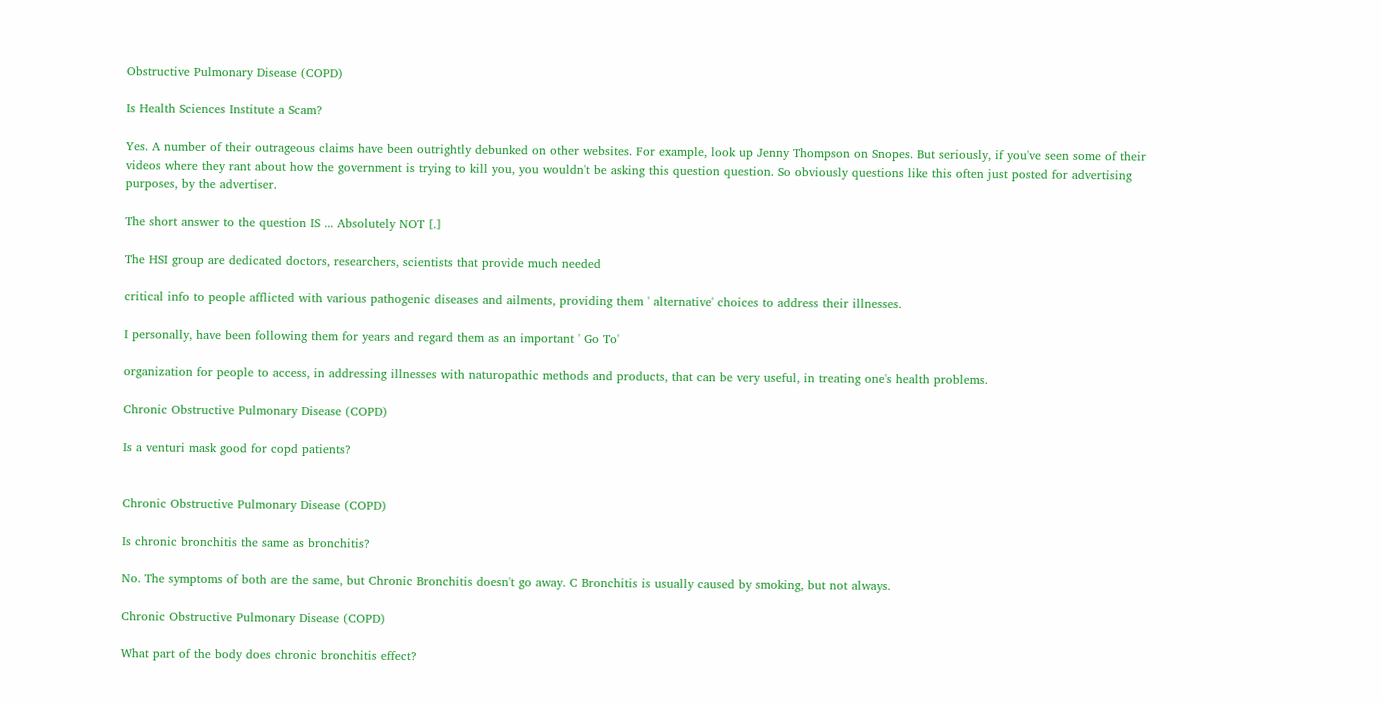Obstructive Pulmonary Disease (COPD)

Is Health Sciences Institute a Scam?

Yes. A number of their outrageous claims have been outrightly debunked on other websites. For example, look up Jenny Thompson on Snopes. But seriously, if you've seen some of their videos where they rant about how the government is trying to kill you, you wouldn't be asking this question question. So obviously questions like this often just posted for advertising purposes, by the advertiser.

The short answer to the question IS ... Absolutely NOT [.]

The HSI group are dedicated doctors, researchers, scientists that provide much needed

critical info to people afflicted with various pathogenic diseases and ailments, providing them ' alternative' choices to address their illnesses.

I personally, have been following them for years and regard them as an important ' Go To'

organization for people to access, in addressing illnesses with naturopathic methods and products, that can be very useful, in treating one's health problems.

Chronic Obstructive Pulmonary Disease (COPD)

Is a venturi mask good for copd patients?


Chronic Obstructive Pulmonary Disease (COPD)

Is chronic bronchitis the same as bronchitis?

No. The symptoms of both are the same, but Chronic Bronchitis doesn't go away. C Bronchitis is usually caused by smoking, but not always.

Chronic Obstructive Pulmonary Disease (COPD)

What part of the body does chronic bronchitis effect?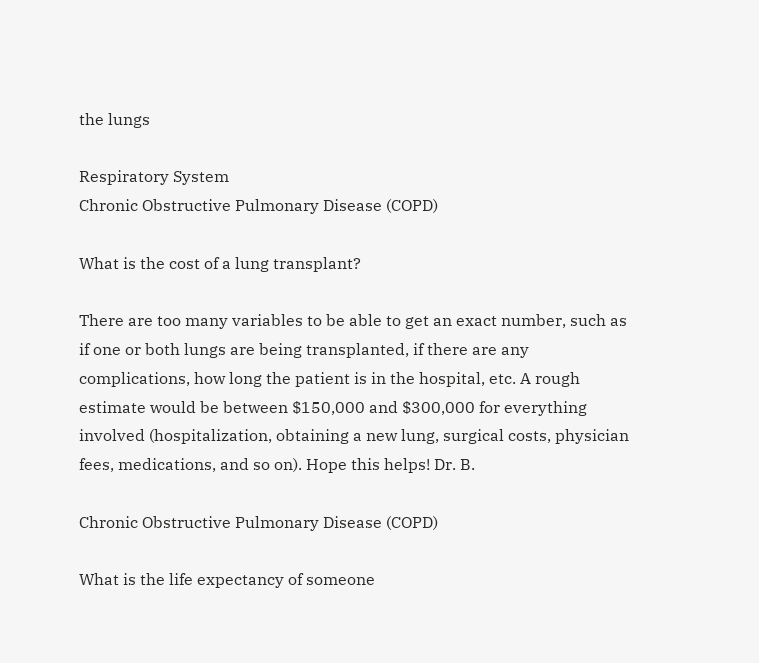the lungs

Respiratory System
Chronic Obstructive Pulmonary Disease (COPD)

What is the cost of a lung transplant?

There are too many variables to be able to get an exact number, such as if one or both lungs are being transplanted, if there are any complications, how long the patient is in the hospital, etc. A rough estimate would be between $150,000 and $300,000 for everything involved (hospitalization, obtaining a new lung, surgical costs, physician fees, medications, and so on). Hope this helps! Dr. B.

Chronic Obstructive Pulmonary Disease (COPD)

What is the life expectancy of someone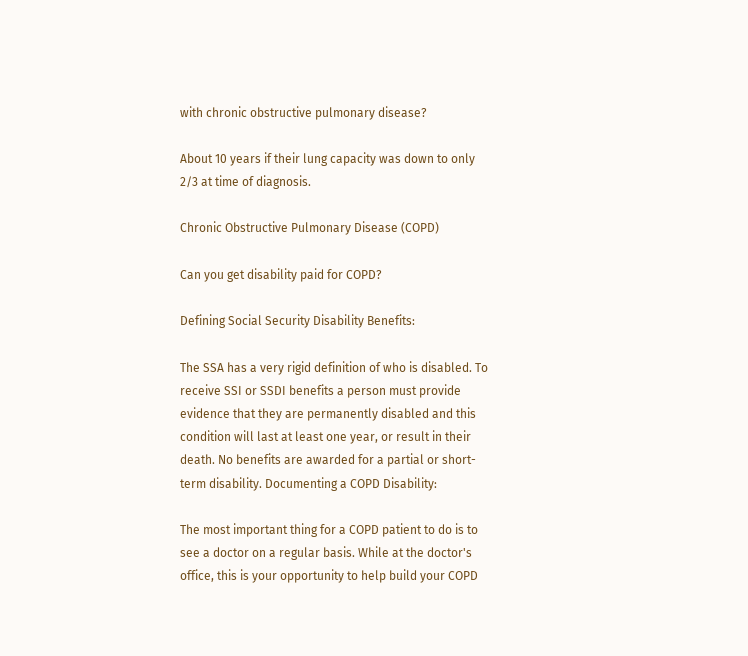with chronic obstructive pulmonary disease?

About 10 years if their lung capacity was down to only 2/3 at time of diagnosis.

Chronic Obstructive Pulmonary Disease (COPD)

Can you get disability paid for COPD?

Defining Social Security Disability Benefits:

The SSA has a very rigid definition of who is disabled. To receive SSI or SSDI benefits a person must provide evidence that they are permanently disabled and this condition will last at least one year, or result in their death. No benefits are awarded for a partial or short-term disability. Documenting a COPD Disability:

The most important thing for a COPD patient to do is to see a doctor on a regular basis. While at the doctor's office, this is your opportunity to help build your COPD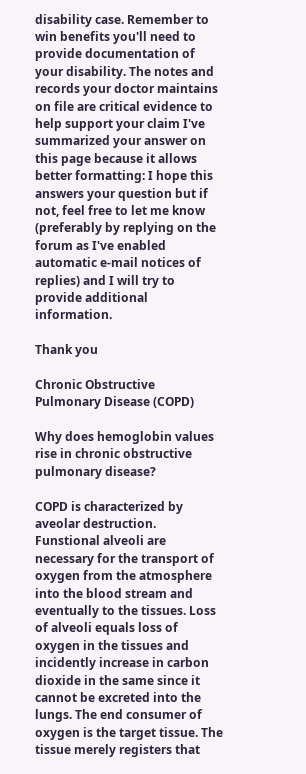disability case. Remember to win benefits you'll need to provide documentation of your disability. The notes and records your doctor maintains on file are critical evidence to help support your claim I've summarized your answer on this page because it allows better formatting: I hope this answers your question but if not, feel free to let me know (preferably by replying on the forum as I've enabled automatic e-mail notices of replies) and I will try to provide additional information.

Thank you

Chronic Obstructive Pulmonary Disease (COPD)

Why does hemoglobin values rise in chronic obstructive pulmonary disease?

COPD is characterized by aveolar destruction. Funstional alveoli are necessary for the transport of oxygen from the atmosphere into the blood stream and eventually to the tissues. Loss of alveoli equals loss of oxygen in the tissues and incidently increase in carbon dioxide in the same since it cannot be excreted into the lungs. The end consumer of oxygen is the target tissue. The tissue merely registers that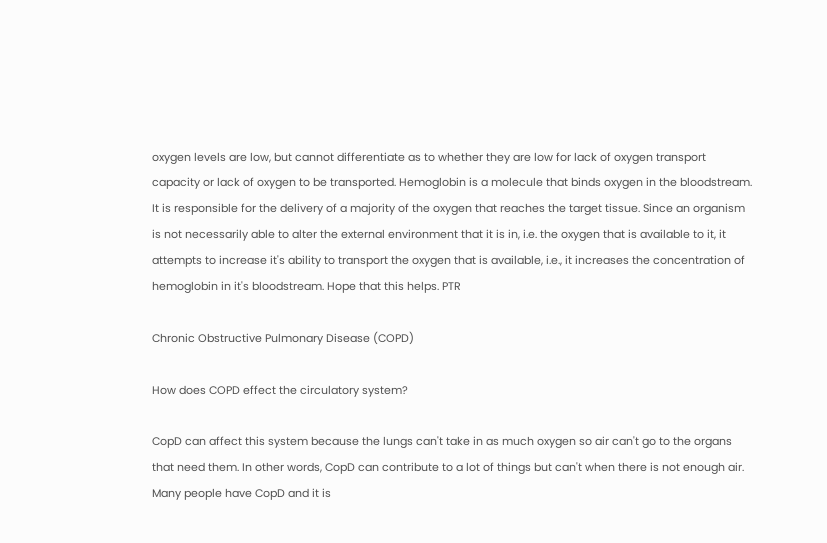oxygen levels are low, but cannot differentiate as to whether they are low for lack of oxygen transport capacity or lack of oxygen to be transported. Hemoglobin is a molecule that binds oxygen in the bloodstream. It is responsible for the delivery of a majority of the oxygen that reaches the target tissue. Since an organism is not necessarily able to alter the external environment that it is in, i.e. the oxygen that is available to it, it attempts to increase it's ability to transport the oxygen that is available, i.e., it increases the concentration of hemoglobin in it's bloodstream. Hope that this helps. PTR

Chronic Obstructive Pulmonary Disease (COPD)

How does COPD effect the circulatory system?

CopD can affect this system because the lungs can't take in as much oxygen so air can't go to the organs that need them. In other words, CopD can contribute to a lot of things but can't when there is not enough air. Many people have CopD and it is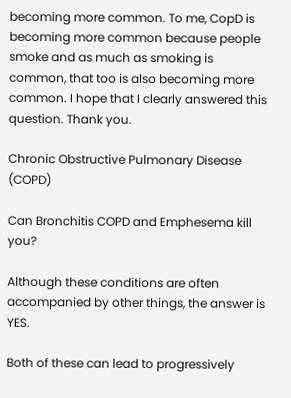becoming more common. To me, CopD is becoming more common because people smoke and as much as smoking is common, that too is also becoming more common. I hope that I clearly answered this question. Thank you.

Chronic Obstructive Pulmonary Disease (COPD)

Can Bronchitis COPD and Emphesema kill you?

Although these conditions are often accompanied by other things, the answer is YES.

Both of these can lead to progressively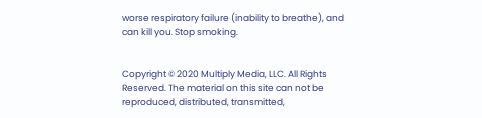worse respiratory failure (inability to breathe), and can kill you. Stop smoking.


Copyright © 2020 Multiply Media, LLC. All Rights Reserved. The material on this site can not be reproduced, distributed, transmitted,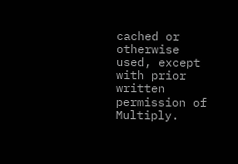cached or otherwise used, except with prior written permission of Multiply.